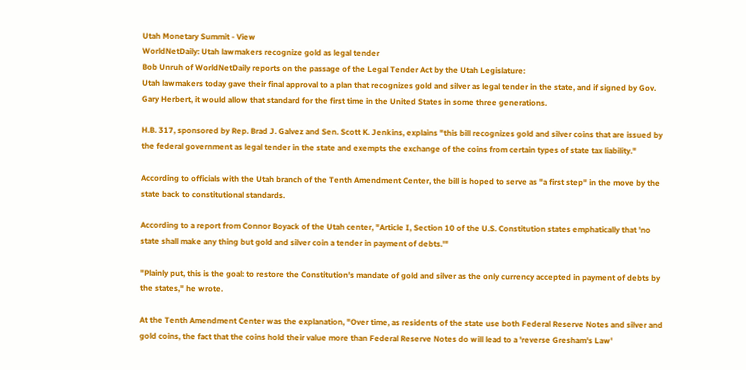Utah Monetary Summit - View
WorldNetDaily: Utah lawmakers recognize gold as legal tender
Bob Unruh of WorldNetDaily reports on the passage of the Legal Tender Act by the Utah Legislature:
Utah lawmakers today gave their final approval to a plan that recognizes gold and silver as legal tender in the state, and if signed by Gov. Gary Herbert, it would allow that standard for the first time in the United States in some three generations.

H.B. 317, sponsored by Rep. Brad J. Galvez and Sen. Scott K. Jenkins, explains "this bill recognizes gold and silver coins that are issued by the federal government as legal tender in the state and exempts the exchange of the coins from certain types of state tax liability."

According to officials with the Utah branch of the Tenth Amendment Center, the bill is hoped to serve as "a first step" in the move by the state back to constitutional standards.

According to a report from Connor Boyack of the Utah center, "Article I, Section 10 of the U.S. Constitution states emphatically that 'no state shall make any thing but gold and silver coin a tender in payment of debts.'"

"Plainly put, this is the goal: to restore the Constitution's mandate of gold and silver as the only currency accepted in payment of debts by the states," he wrote.

At the Tenth Amendment Center was the explanation, "Over time, as residents of the state use both Federal Reserve Notes and silver and gold coins, the fact that the coins hold their value more than Federal Reserve Notes do will lead to a 'reverse Gresham's Law'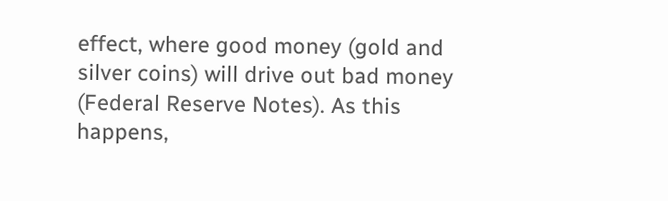effect, where good money (gold and silver coins) will drive out bad money (Federal Reserve Notes). As this happens,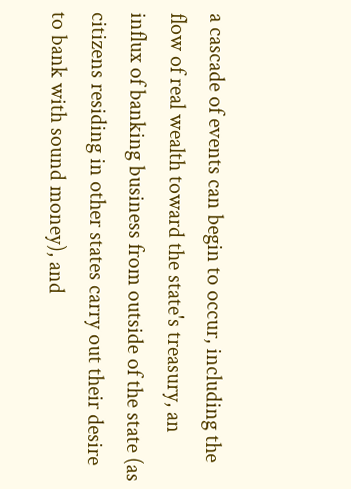a cascade of events can begin to occur, including the flow of real wealth toward the state's treasury, an influx of banking business from outside of the state (as citizens residing in other states carry out their desire to bank with sound money), and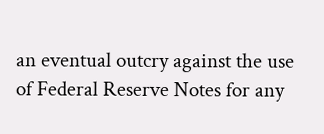an eventual outcry against the use of Federal Reserve Notes for any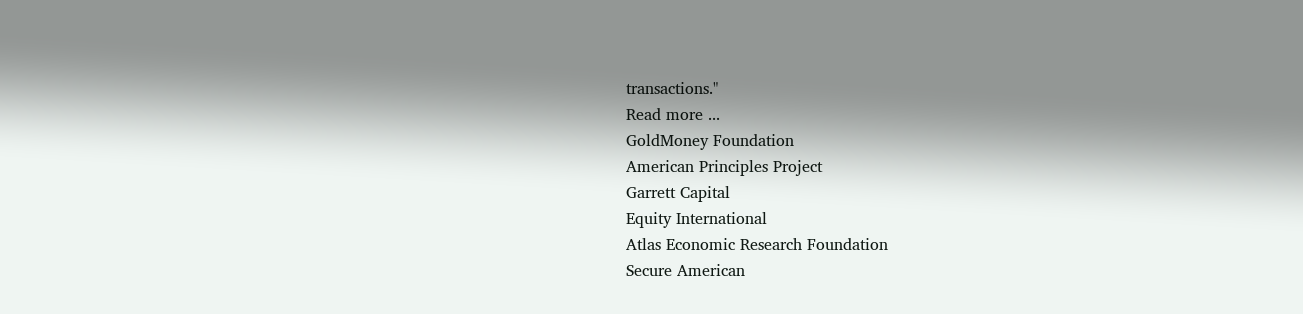transactions."
Read more ...
GoldMoney Foundation
American Principles Project
Garrett Capital
Equity International
Atlas Economic Research Foundation
Secure American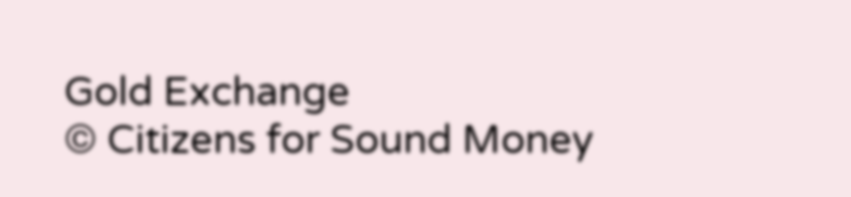Gold Exchange
© Citizens for Sound Money